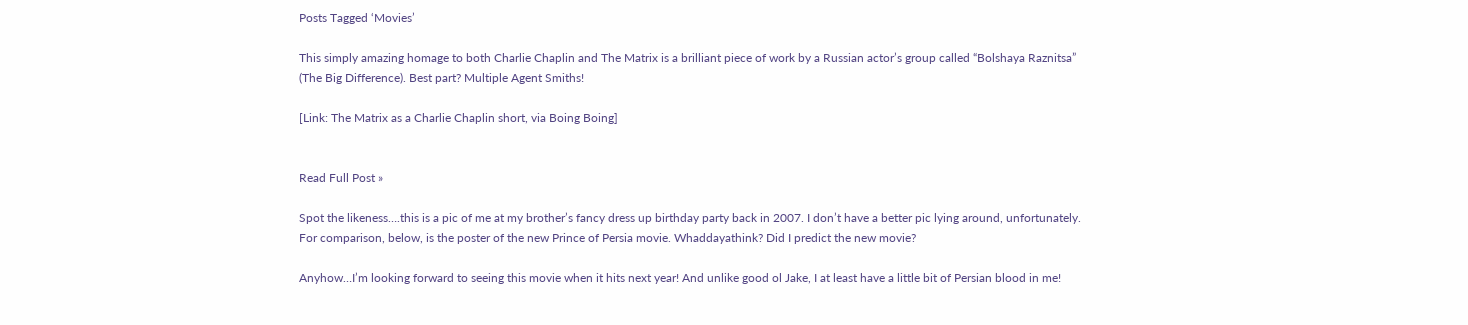Posts Tagged ‘Movies’

This simply amazing homage to both Charlie Chaplin and The Matrix is a brilliant piece of work by a Russian actor’s group called “Bolshaya Raznitsa” (The Big Difference). Best part? Multiple Agent Smiths!

[Link: The Matrix as a Charlie Chaplin short, via Boing Boing]


Read Full Post »

Spot the likeness….this is a pic of me at my brother’s fancy dress up birthday party back in 2007. I don’t have a better pic lying around, unfortunately. For comparison, below, is the poster of the new Prince of Persia movie. Whaddayathink? Did I predict the new movie?

Anyhow…I’m looking forward to seeing this movie when it hits next year! And unlike good ol Jake, I at least have a little bit of Persian blood in me!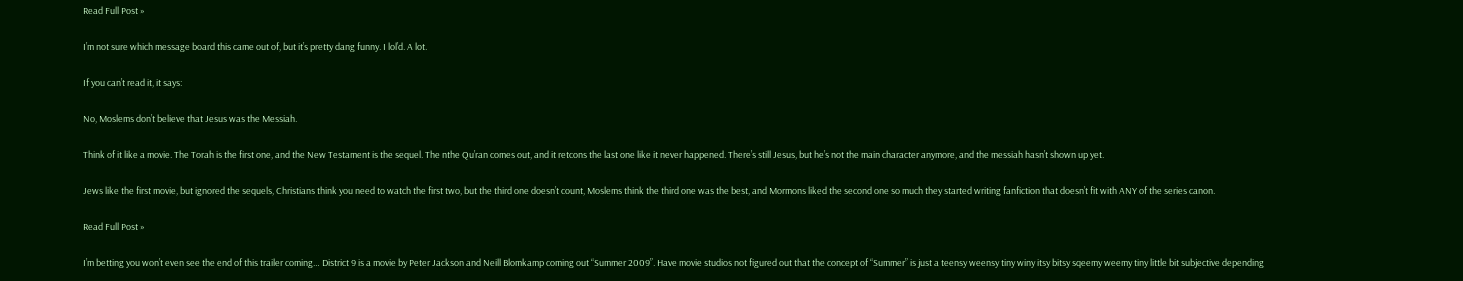Read Full Post »

I’m not sure which message board this came out of, but it’s pretty dang funny. I lol’d. A lot.

If you can’t read it, it says:

No, Moslems don’t believe that Jesus was the Messiah.

Think of it like a movie. The Torah is the first one, and the New Testament is the sequel. The nthe Qu’ran comes out, and it retcons the last one like it never happened. There’s still Jesus, but he’s not the main character anymore, and the messiah hasn’t shown up yet.

Jews like the first movie, but ignored the sequels, Christians think you need to watch the first two, but the third one doesn’t count, Moslems think the third one was the best, and Mormons liked the second one so much they started writing fanfiction that doesn’t fit with ANY of the series canon.

Read Full Post »

I’m betting you won’t even see the end of this trailer coming… District 9 is a movie by Peter Jackson and Neill Blomkamp coming out “Summer 2009”. Have movie studios not figured out that the concept of “Summer” is just a teensy weensy tiny winy itsy bitsy sqeemy weemy tiny little bit subjective depending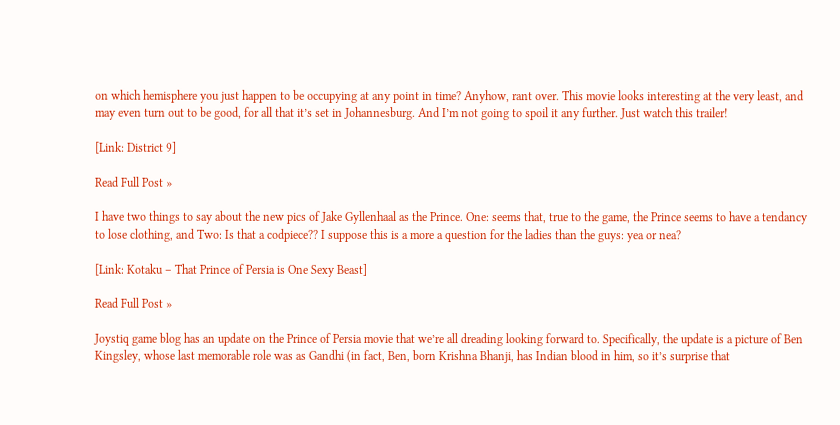on which hemisphere you just happen to be occupying at any point in time? Anyhow, rant over. This movie looks interesting at the very least, and may even turn out to be good, for all that it’s set in Johannesburg. And I’m not going to spoil it any further. Just watch this trailer!

[Link: District 9]

Read Full Post »

I have two things to say about the new pics of Jake Gyllenhaal as the Prince. One: seems that, true to the game, the Prince seems to have a tendancy to lose clothing, and Two: Is that a codpiece?? I suppose this is a more a question for the ladies than the guys: yea or nea?

[Link: Kotaku – That Prince of Persia is One Sexy Beast]

Read Full Post »

Joystiq game blog has an update on the Prince of Persia movie that we’re all dreading looking forward to. Specifically, the update is a picture of Ben Kingsley, whose last memorable role was as Gandhi (in fact, Ben, born Krishna Bhanji, has Indian blood in him, so it’s surprise that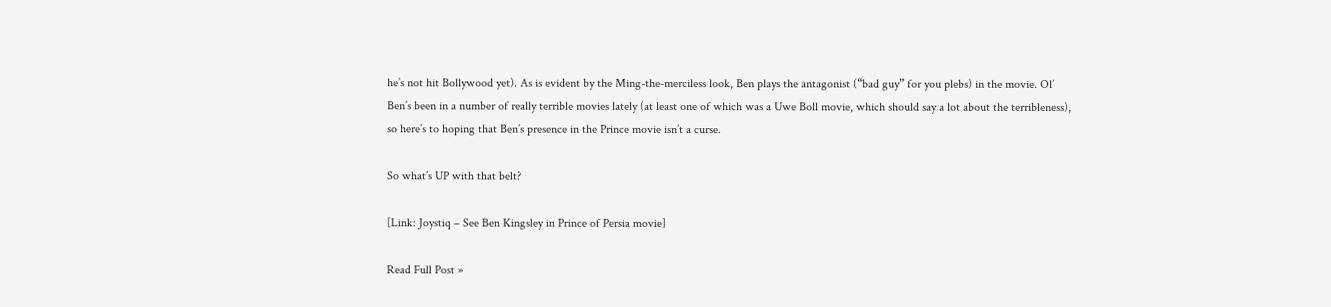he’s not hit Bollywood yet). As is evident by the Ming-the-merciless look, Ben plays the antagonist (“bad guy” for you plebs) in the movie. Ol’ Ben’s been in a number of really terrible movies lately (at least one of which was a Uwe Boll movie, which should say a lot about the terribleness), so here’s to hoping that Ben’s presence in the Prince movie isn’t a curse.

So what’s UP with that belt?

[Link: Joystiq – See Ben Kingsley in Prince of Persia movie]

Read Full Post »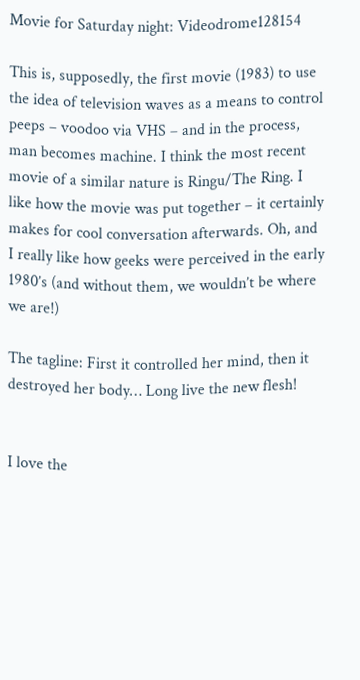Movie for Saturday night: Videodrome128154

This is, supposedly, the first movie (1983) to use the idea of television waves as a means to control peeps – voodoo via VHS – and in the process, man becomes machine. I think the most recent movie of a similar nature is Ringu/The Ring. I like how the movie was put together – it certainly makes for cool conversation afterwards. Oh, and I really like how geeks were perceived in the early 1980’s (and without them, we wouldn’t be where we are!)

The tagline: First it controlled her mind, then it destroyed her body… Long live the new flesh!


I love the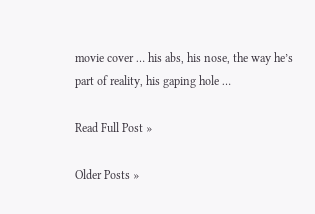movie cover … his abs, his nose, the way he’s part of reality, his gaping hole …

Read Full Post »

Older Posts »